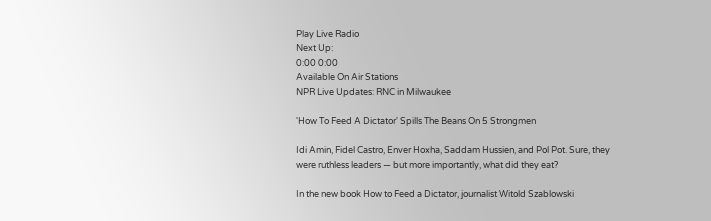Play Live Radio
Next Up:
0:00 0:00
Available On Air Stations
NPR Live Updates: RNC in Milwaukee

'How To Feed A Dictator' Spills The Beans On 5 Strongmen

Idi Amin, Fidel Castro, Enver Hoxha, Saddam Hussien, and Pol Pot. Sure, they were ruthless leaders — but more importantly, what did they eat?

In the new book How to Feed a Dictator, journalist Witold Szablowski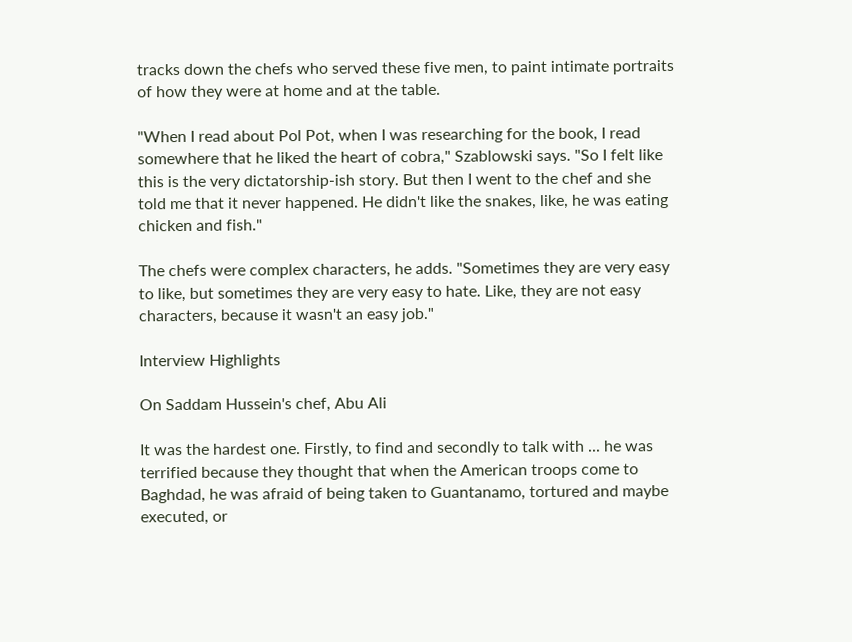tracks down the chefs who served these five men, to paint intimate portraits of how they were at home and at the table.

"When I read about Pol Pot, when I was researching for the book, I read somewhere that he liked the heart of cobra," Szablowski says. "So I felt like this is the very dictatorship-ish story. But then I went to the chef and she told me that it never happened. He didn't like the snakes, like, he was eating chicken and fish."

The chefs were complex characters, he adds. "Sometimes they are very easy to like, but sometimes they are very easy to hate. Like, they are not easy characters, because it wasn't an easy job."

Interview Highlights

On Saddam Hussein's chef, Abu Ali

It was the hardest one. Firstly, to find and secondly to talk with ... he was terrified because they thought that when the American troops come to Baghdad, he was afraid of being taken to Guantanamo, tortured and maybe executed, or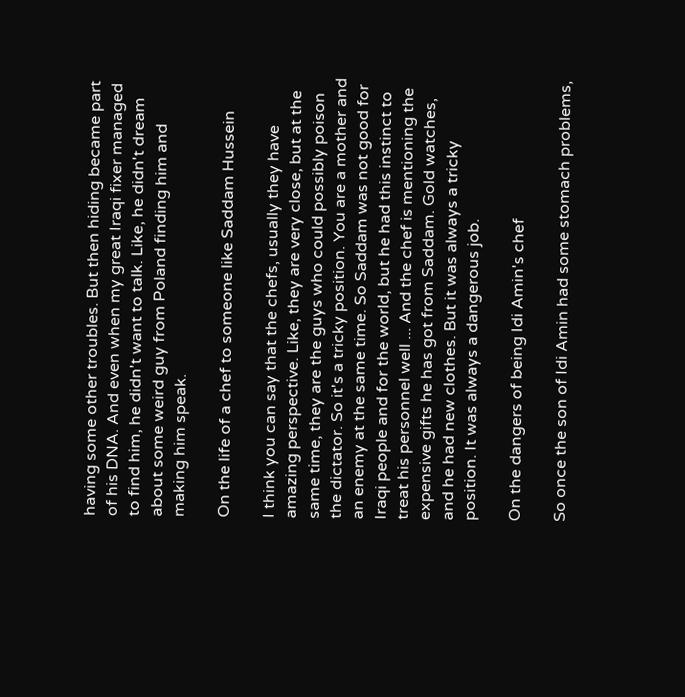having some other troubles. But then hiding became part of his DNA. And even when my great Iraqi fixer managed to find him, he didn't want to talk. Like, he didn't dream about some weird guy from Poland finding him and making him speak.

On the life of a chef to someone like Saddam Hussein

I think you can say that the chefs, usually they have amazing perspective. Like, they are very close, but at the same time, they are the guys who could possibly poison the dictator. So it's a tricky position. You are a mother and an enemy at the same time. So Saddam was not good for Iraqi people and for the world, but he had this instinct to treat his personnel well ... And the chef is mentioning the expensive gifts he has got from Saddam. Gold watches, and he had new clothes. But it was always a tricky position. It was always a dangerous job.

On the dangers of being Idi Amin's chef

So once the son of Idi Amin had some stomach problems,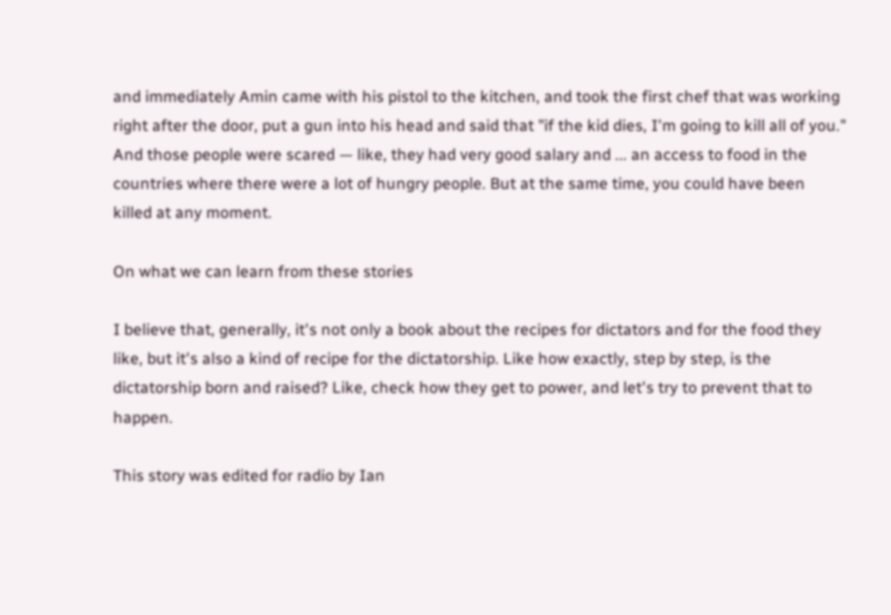and immediately Amin came with his pistol to the kitchen, and took the first chef that was working right after the door, put a gun into his head and said that "if the kid dies, I'm going to kill all of you." And those people were scared — like, they had very good salary and ... an access to food in the countries where there were a lot of hungry people. But at the same time, you could have been killed at any moment.

On what we can learn from these stories

I believe that, generally, it's not only a book about the recipes for dictators and for the food they like, but it's also a kind of recipe for the dictatorship. Like how exactly, step by step, is the dictatorship born and raised? Like, check how they get to power, and let's try to prevent that to happen.

This story was edited for radio by Ian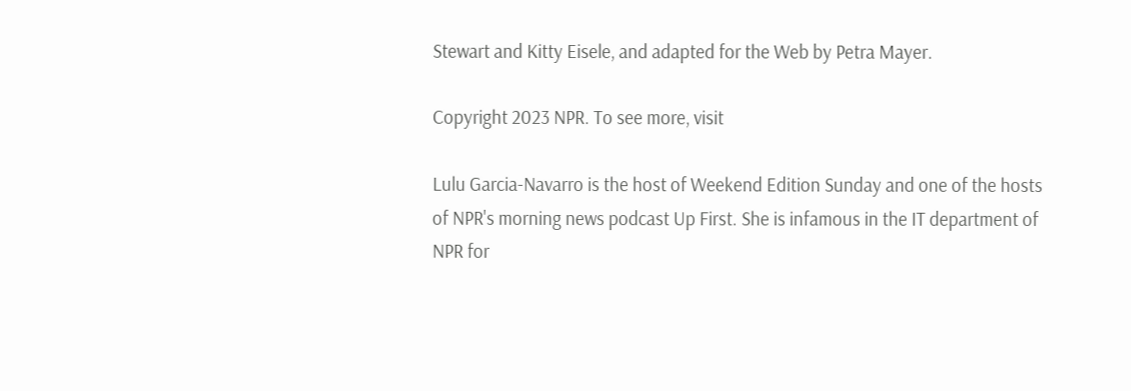Stewart and Kitty Eisele, and adapted for the Web by Petra Mayer.

Copyright 2023 NPR. To see more, visit

Lulu Garcia-Navarro is the host of Weekend Edition Sunday and one of the hosts of NPR's morning news podcast Up First. She is infamous in the IT department of NPR for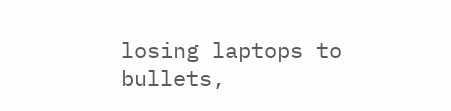losing laptops to bullets,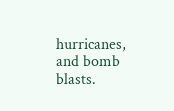hurricanes, and bomb blasts.